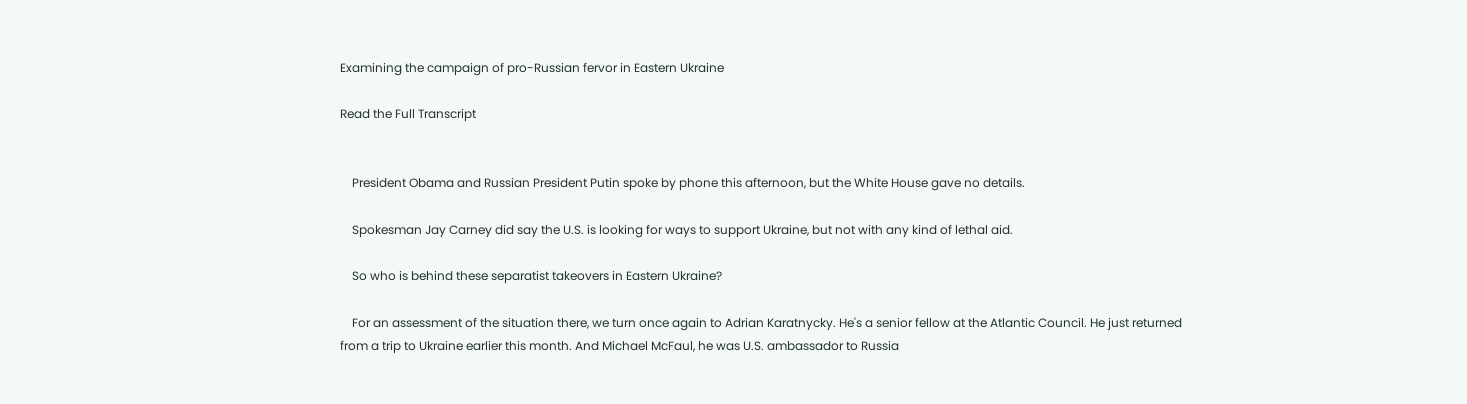Examining the campaign of pro-Russian fervor in Eastern Ukraine

Read the Full Transcript


    President Obama and Russian President Putin spoke by phone this afternoon, but the White House gave no details.

    Spokesman Jay Carney did say the U.S. is looking for ways to support Ukraine, but not with any kind of lethal aid.

    So who is behind these separatist takeovers in Eastern Ukraine?

    For an assessment of the situation there, we turn once again to Adrian Karatnycky. He's a senior fellow at the Atlantic Council. He just returned from a trip to Ukraine earlier this month. And Michael McFaul, he was U.S. ambassador to Russia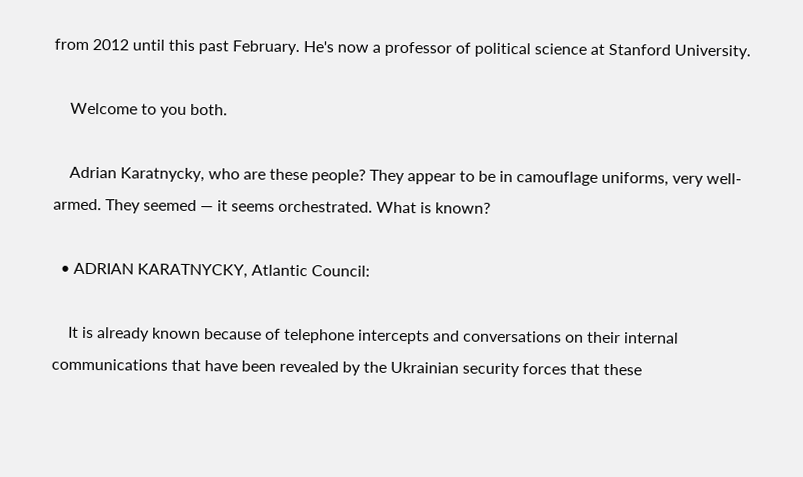from 2012 until this past February. He's now a professor of political science at Stanford University.

    Welcome to you both.

    Adrian Karatnycky, who are these people? They appear to be in camouflage uniforms, very well-armed. They seemed — it seems orchestrated. What is known?

  • ADRIAN KARATNYCKY, Atlantic Council:

    It is already known because of telephone intercepts and conversations on their internal communications that have been revealed by the Ukrainian security forces that these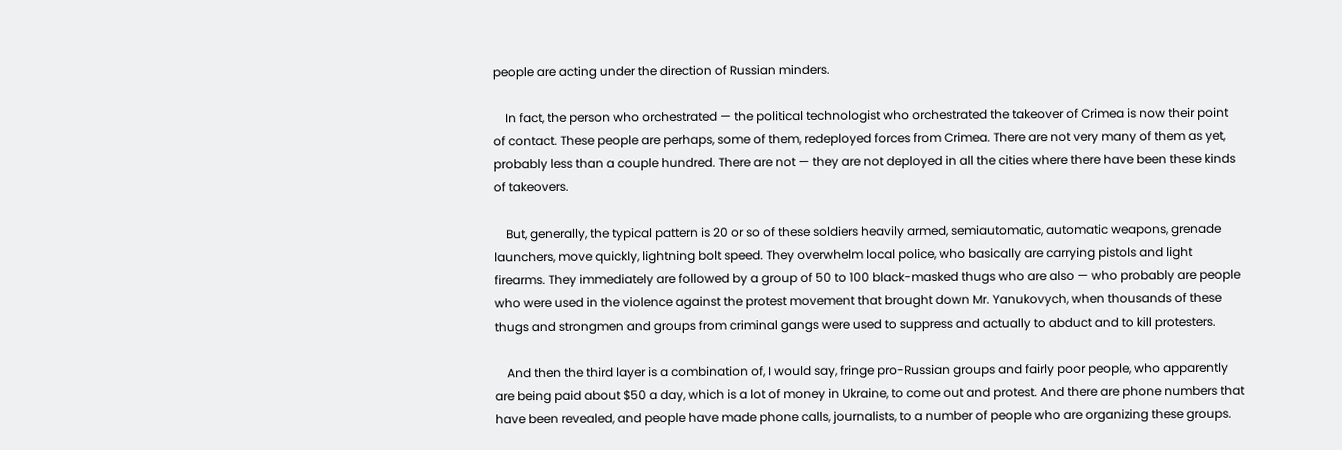people are acting under the direction of Russian minders.

    In fact, the person who orchestrated — the political technologist who orchestrated the takeover of Crimea is now their point of contact. These people are perhaps, some of them, redeployed forces from Crimea. There are not very many of them as yet, probably less than a couple hundred. There are not — they are not deployed in all the cities where there have been these kinds of takeovers.

    But, generally, the typical pattern is 20 or so of these soldiers heavily armed, semiautomatic, automatic weapons, grenade launchers, move quickly, lightning bolt speed. They overwhelm local police, who basically are carrying pistols and light firearms. They immediately are followed by a group of 50 to 100 black-masked thugs who are also — who probably are people who were used in the violence against the protest movement that brought down Mr. Yanukovych, when thousands of these thugs and strongmen and groups from criminal gangs were used to suppress and actually to abduct and to kill protesters.

    And then the third layer is a combination of, I would say, fringe pro-Russian groups and fairly poor people, who apparently are being paid about $50 a day, which is a lot of money in Ukraine, to come out and protest. And there are phone numbers that have been revealed, and people have made phone calls, journalists, to a number of people who are organizing these groups.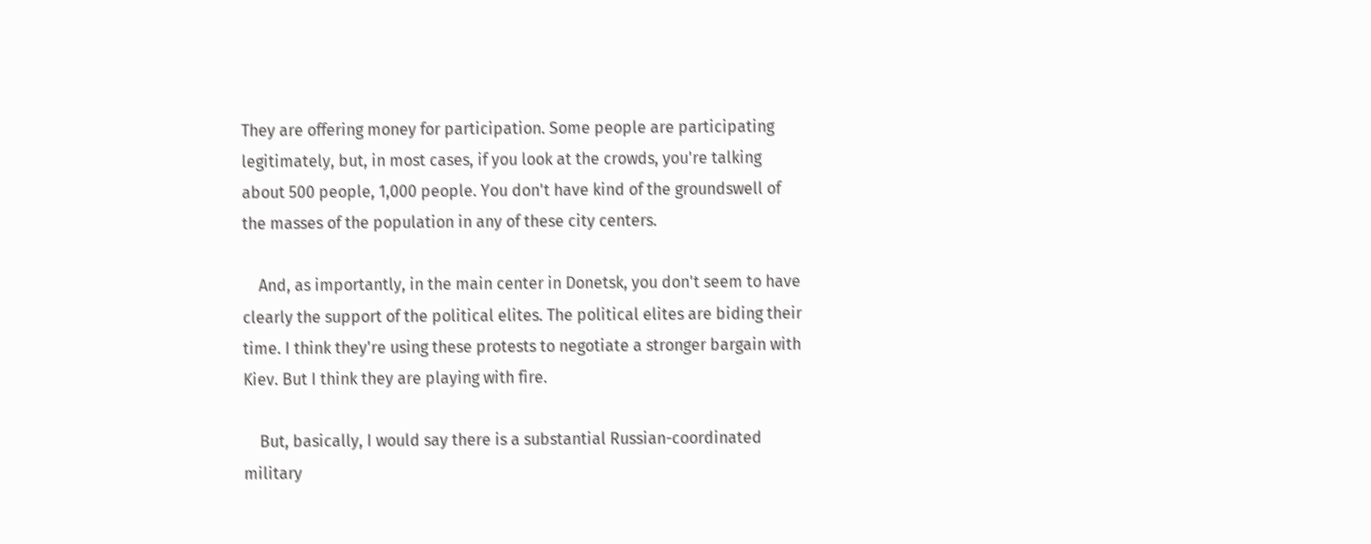They are offering money for participation. Some people are participating legitimately, but, in most cases, if you look at the crowds, you're talking about 500 people, 1,000 people. You don't have kind of the groundswell of the masses of the population in any of these city centers.

    And, as importantly, in the main center in Donetsk, you don't seem to have clearly the support of the political elites. The political elites are biding their time. I think they're using these protests to negotiate a stronger bargain with Kiev. But I think they are playing with fire.

    But, basically, I would say there is a substantial Russian-coordinated military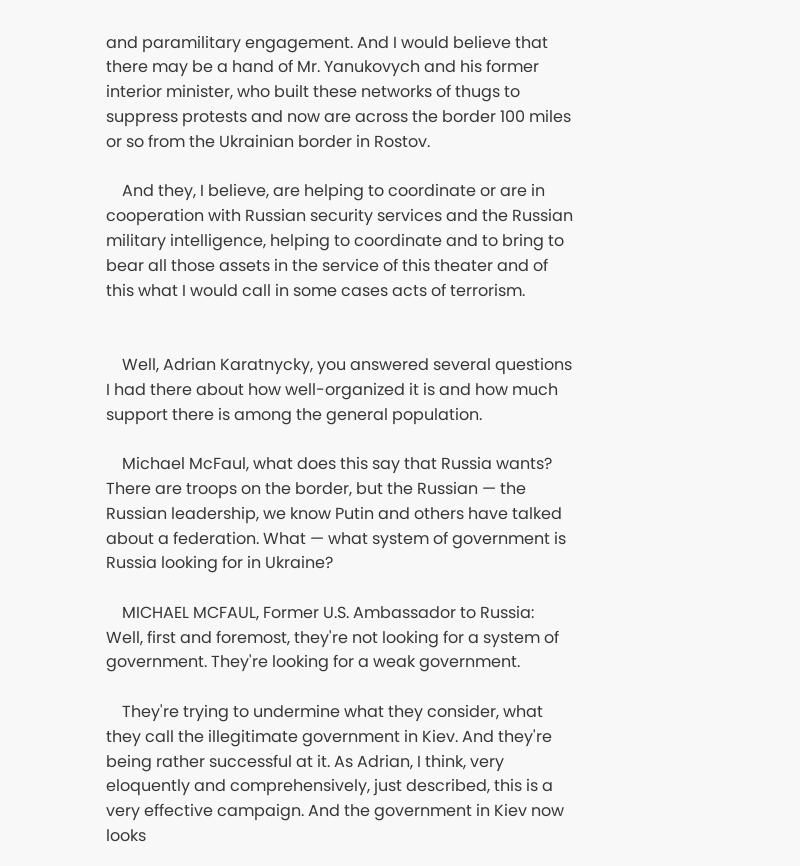and paramilitary engagement. And I would believe that there may be a hand of Mr. Yanukovych and his former interior minister, who built these networks of thugs to suppress protests and now are across the border 100 miles or so from the Ukrainian border in Rostov.

    And they, I believe, are helping to coordinate or are in cooperation with Russian security services and the Russian military intelligence, helping to coordinate and to bring to bear all those assets in the service of this theater and of this what I would call in some cases acts of terrorism.


    Well, Adrian Karatnycky, you answered several questions I had there about how well-organized it is and how much support there is among the general population.

    Michael McFaul, what does this say that Russia wants? There are troops on the border, but the Russian — the Russian leadership, we know Putin and others have talked about a federation. What — what system of government is Russia looking for in Ukraine?

    MICHAEL MCFAUL, Former U.S. Ambassador to Russia: Well, first and foremost, they're not looking for a system of government. They're looking for a weak government.

    They're trying to undermine what they consider, what they call the illegitimate government in Kiev. And they're being rather successful at it. As Adrian, I think, very eloquently and comprehensively, just described, this is a very effective campaign. And the government in Kiev now looks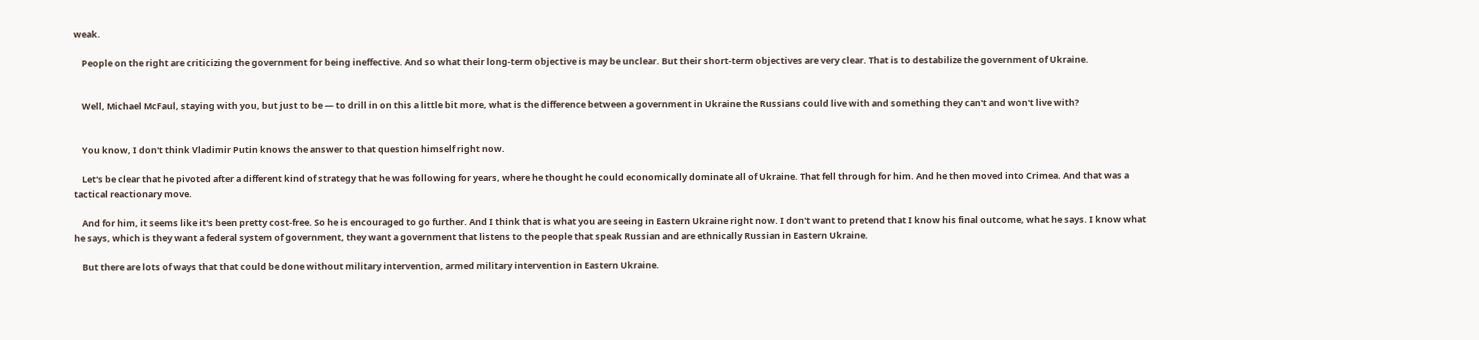weak.

    People on the right are criticizing the government for being ineffective. And so what their long-term objective is may be unclear. But their short-term objectives are very clear. That is to destabilize the government of Ukraine.


    Well, Michael McFaul, staying with you, but just to be — to drill in on this a little bit more, what is the difference between a government in Ukraine the Russians could live with and something they can't and won't live with?


    You know, I don't think Vladimir Putin knows the answer to that question himself right now.

    Let's be clear that he pivoted after a different kind of strategy that he was following for years, where he thought he could economically dominate all of Ukraine. That fell through for him. And he then moved into Crimea. And that was a tactical reactionary move.

    And for him, it seems like it's been pretty cost-free. So he is encouraged to go further. And I think that is what you are seeing in Eastern Ukraine right now. I don't want to pretend that I know his final outcome, what he says. I know what he says, which is they want a federal system of government, they want a government that listens to the people that speak Russian and are ethnically Russian in Eastern Ukraine.

    But there are lots of ways that that could be done without military intervention, armed military intervention in Eastern Ukraine.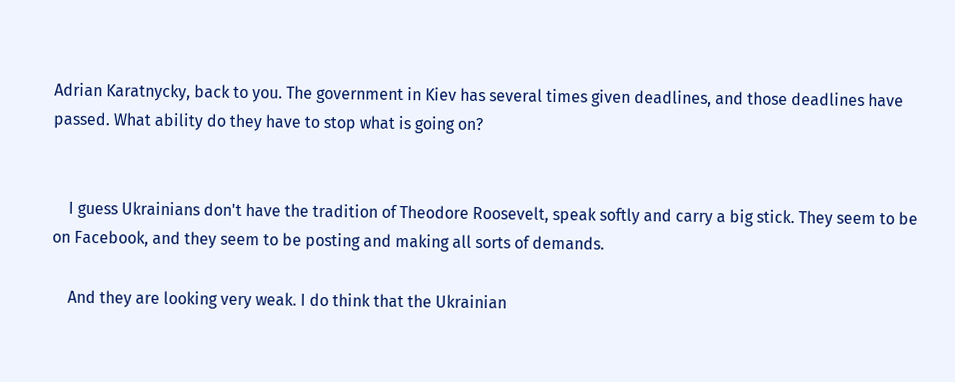Adrian Karatnycky, back to you. The government in Kiev has several times given deadlines, and those deadlines have passed. What ability do they have to stop what is going on?


    I guess Ukrainians don't have the tradition of Theodore Roosevelt, speak softly and carry a big stick. They seem to be on Facebook, and they seem to be posting and making all sorts of demands.

    And they are looking very weak. I do think that the Ukrainian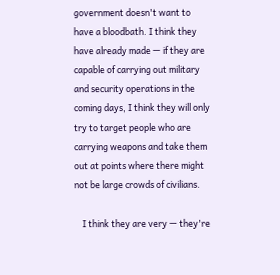government doesn't want to have a bloodbath. I think they have already made — if they are capable of carrying out military and security operations in the coming days, I think they will only try to target people who are carrying weapons and take them out at points where there might not be large crowds of civilians.

    I think they are very — they're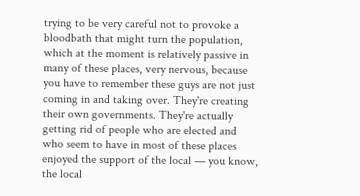trying to be very careful not to provoke a bloodbath that might turn the population, which at the moment is relatively passive in many of these places, very nervous, because you have to remember these guys are not just coming in and taking over. They're creating their own governments. They're actually getting rid of people who are elected and who seem to have in most of these places enjoyed the support of the local — you know, the local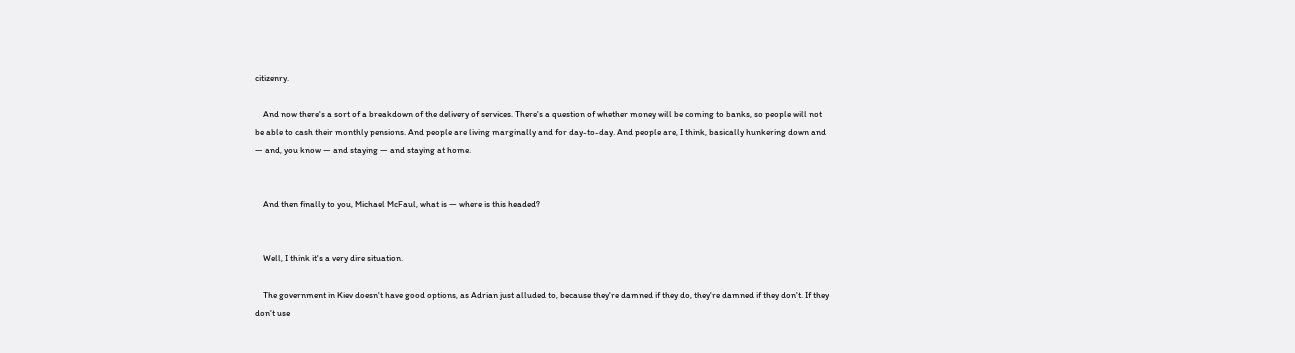citizenry.

    And now there's a sort of a breakdown of the delivery of services. There's a question of whether money will be coming to banks, so people will not be able to cash their monthly pensions. And people are living marginally and for day-to-day. And people are, I think, basically hunkering down and — and, you know — and staying — and staying at home.


    And then finally to you, Michael McFaul, what is — where is this headed?


    Well, I think it's a very dire situation.

    The government in Kiev doesn't have good options, as Adrian just alluded to, because they're damned if they do, they're damned if they don't. If they don't use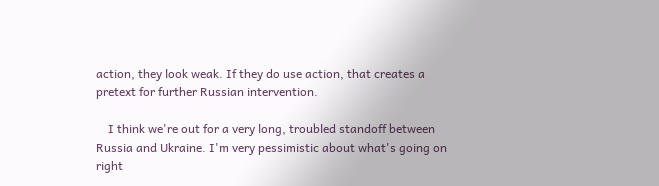action, they look weak. If they do use action, that creates a pretext for further Russian intervention.

    I think we're out for a very long, troubled standoff between Russia and Ukraine. I'm very pessimistic about what's going on right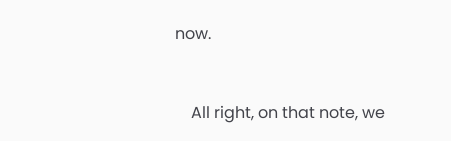now.


    All right, on that note, we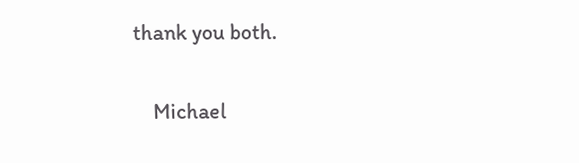thank you both.

    Michael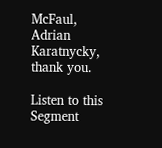McFaul, Adrian Karatnycky, thank you.

Listen to this Segment